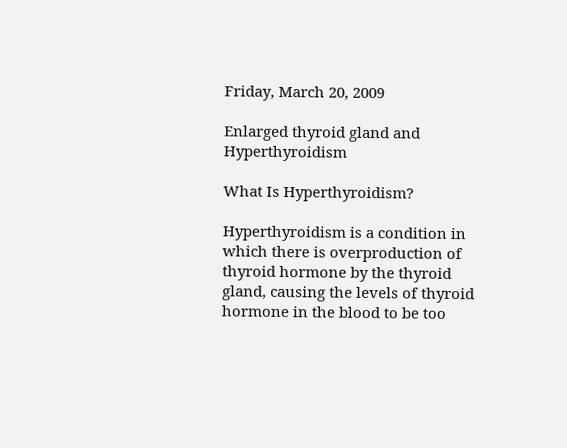Friday, March 20, 2009

Enlarged thyroid gland and Hyperthyroidism

What Is Hyperthyroidism?

Hyperthyroidism is a condition in which there is overproduction of thyroid hormone by the thyroid gland, causing the levels of thyroid hormone in the blood to be too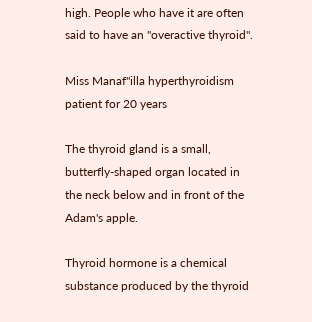high. People who have it are often said to have an "overactive thyroid".

Miss Manaf''illa hyperthyroidism patient for 20 years

The thyroid gland is a small, butterfly-shaped organ located in the neck below and in front of the Adam's apple.

Thyroid hormone is a chemical substance produced by the thyroid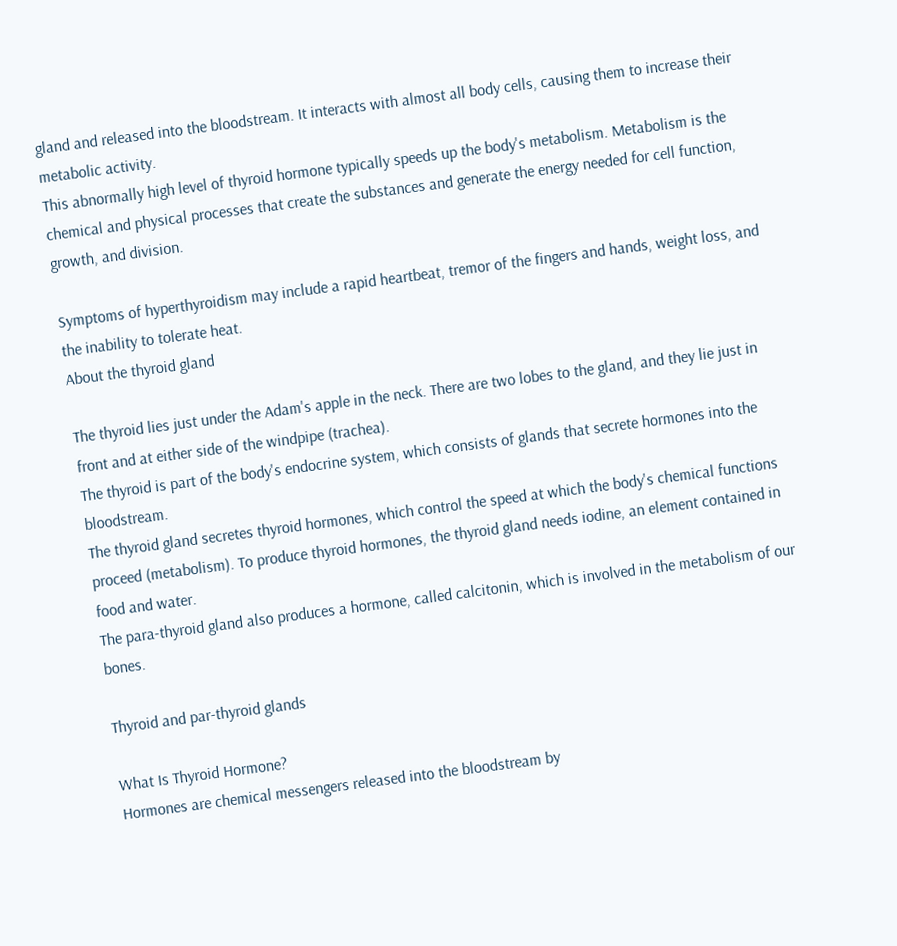gland and released into the bloodstream. It interacts with almost all body cells, causing them to increase their metabolic activity.
This abnormally high level of thyroid hormone typically speeds up the body's metabolism. Metabolism is the chemical and physical processes that create the substances and generate the energy needed for cell function, growth, and division.

Symptoms of hyperthyroidism may include a rapid heartbeat, tremor of the fingers and hands, weight loss, and the inability to tolerate heat.
About the thyroid gland

The thyroid lies just under the Adam's apple in the neck. There are two lobes to the gland, and they lie just in front and at either side of the windpipe (trachea).
The thyroid is part of the body's endocrine system, which consists of glands that secrete hormones into the bloodstream.
The thyroid gland secretes thyroid hormones, which control the speed at which the body's chemical functions proceed (metabolism). To produce thyroid hormones, the thyroid gland needs iodine, an element contained in food and water.
The para-thyroid gland also produces a hormone, called calcitonin, which is involved in the metabolism of our bones.

Thyroid and par-thyroid glands

What Is Thyroid Hormone?
Hormones are chemical messengers released into the bloodstream by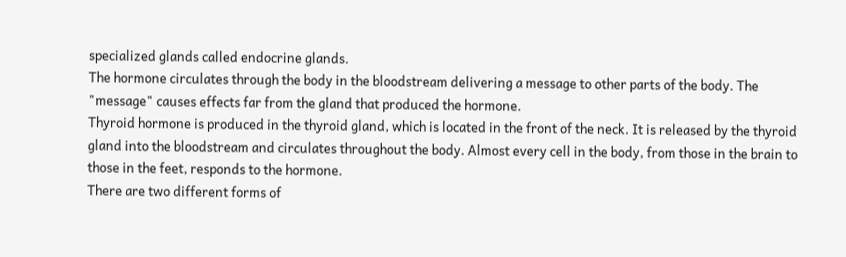specialized glands called endocrine glands.
The hormone circulates through the body in the bloodstream delivering a message to other parts of the body. The "message" causes effects far from the gland that produced the hormone.
Thyroid hormone is produced in the thyroid gland, which is located in the front of the neck. It is released by the thyroid gland into the bloodstream and circulates throughout the body. Almost every cell in the body, from those in the brain to those in the feet, responds to the hormone.
There are two different forms of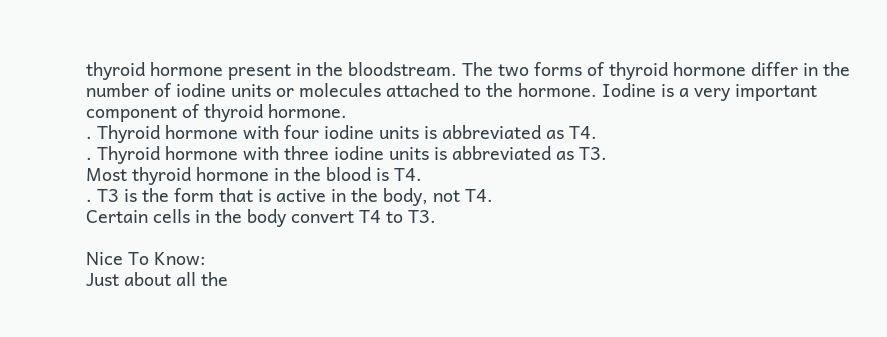thyroid hormone present in the bloodstream. The two forms of thyroid hormone differ in the number of iodine units or molecules attached to the hormone. Iodine is a very important component of thyroid hormone.
. Thyroid hormone with four iodine units is abbreviated as T4.
. Thyroid hormone with three iodine units is abbreviated as T3.
Most thyroid hormone in the blood is T4.
. T3 is the form that is active in the body, not T4.
Certain cells in the body convert T4 to T3.

Nice To Know:
Just about all the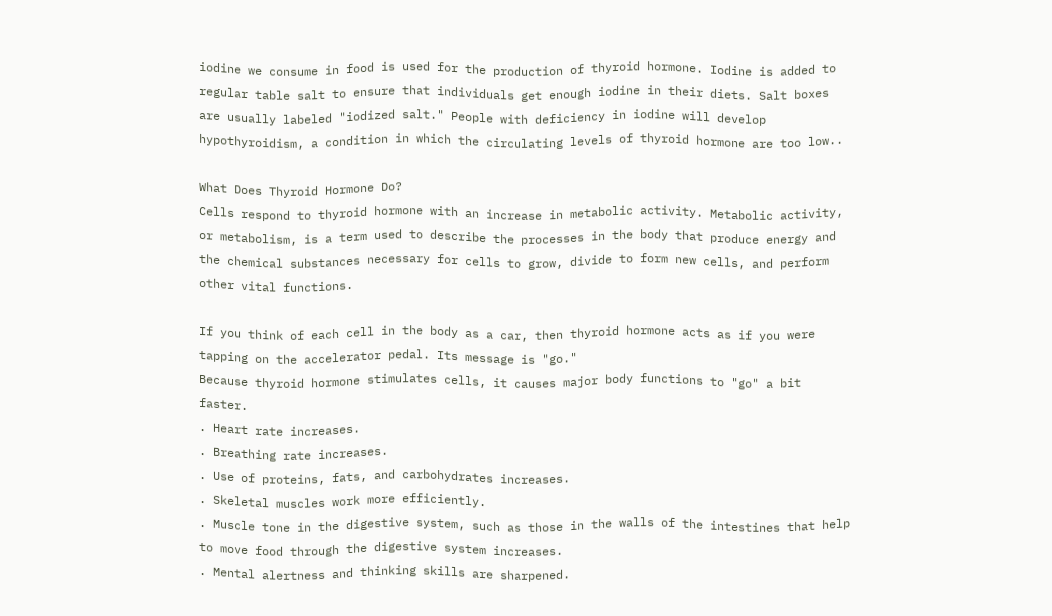iodine we consume in food is used for the production of thyroid hormone. Iodine is added to regular table salt to ensure that individuals get enough iodine in their diets. Salt boxes are usually labeled "iodized salt." People with deficiency in iodine will develop hypothyroidism, a condition in which the circulating levels of thyroid hormone are too low..

What Does Thyroid Hormone Do?
Cells respond to thyroid hormone with an increase in metabolic activity. Metabolic activity, or metabolism, is a term used to describe the processes in the body that produce energy and the chemical substances necessary for cells to grow, divide to form new cells, and perform other vital functions.

If you think of each cell in the body as a car, then thyroid hormone acts as if you were tapping on the accelerator pedal. Its message is "go."
Because thyroid hormone stimulates cells, it causes major body functions to "go" a bit faster.
. Heart rate increases.
. Breathing rate increases.
. Use of proteins, fats, and carbohydrates increases.
. Skeletal muscles work more efficiently.
. Muscle tone in the digestive system, such as those in the walls of the intestines that help to move food through the digestive system increases.
. Mental alertness and thinking skills are sharpened.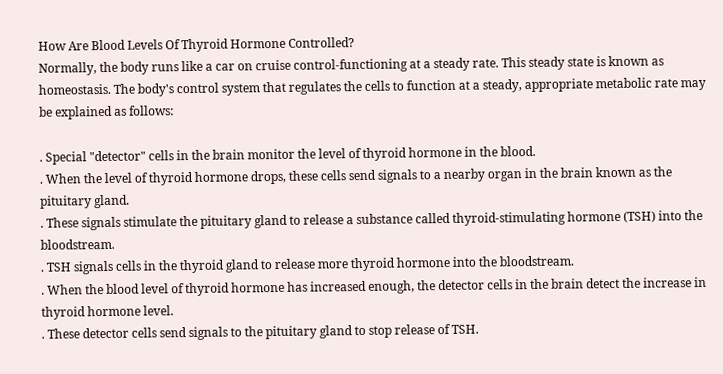How Are Blood Levels Of Thyroid Hormone Controlled?
Normally, the body runs like a car on cruise control-functioning at a steady rate. This steady state is known as homeostasis. The body's control system that regulates the cells to function at a steady, appropriate metabolic rate may be explained as follows:

. Special "detector" cells in the brain monitor the level of thyroid hormone in the blood.
. When the level of thyroid hormone drops, these cells send signals to a nearby organ in the brain known as the pituitary gland.
. These signals stimulate the pituitary gland to release a substance called thyroid-stimulating hormone (TSH) into the bloodstream.
. TSH signals cells in the thyroid gland to release more thyroid hormone into the bloodstream.
. When the blood level of thyroid hormone has increased enough, the detector cells in the brain detect the increase in thyroid hormone level.
. These detector cells send signals to the pituitary gland to stop release of TSH.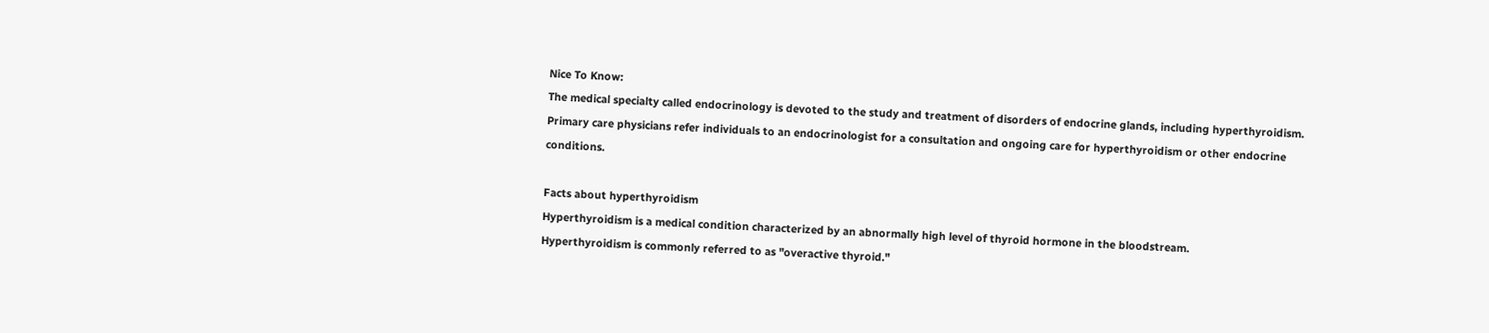Nice To Know:
The medical specialty called endocrinology is devoted to the study and treatment of disorders of endocrine glands, including hyperthyroidism. Primary care physicians refer individuals to an endocrinologist for a consultation and ongoing care for hyperthyroidism or other endocrine conditions.

Facts about hyperthyroidism
Hyperthyroidism is a medical condition characterized by an abnormally high level of thyroid hormone in the bloodstream.
Hyperthyroidism is commonly referred to as "overactive thyroid."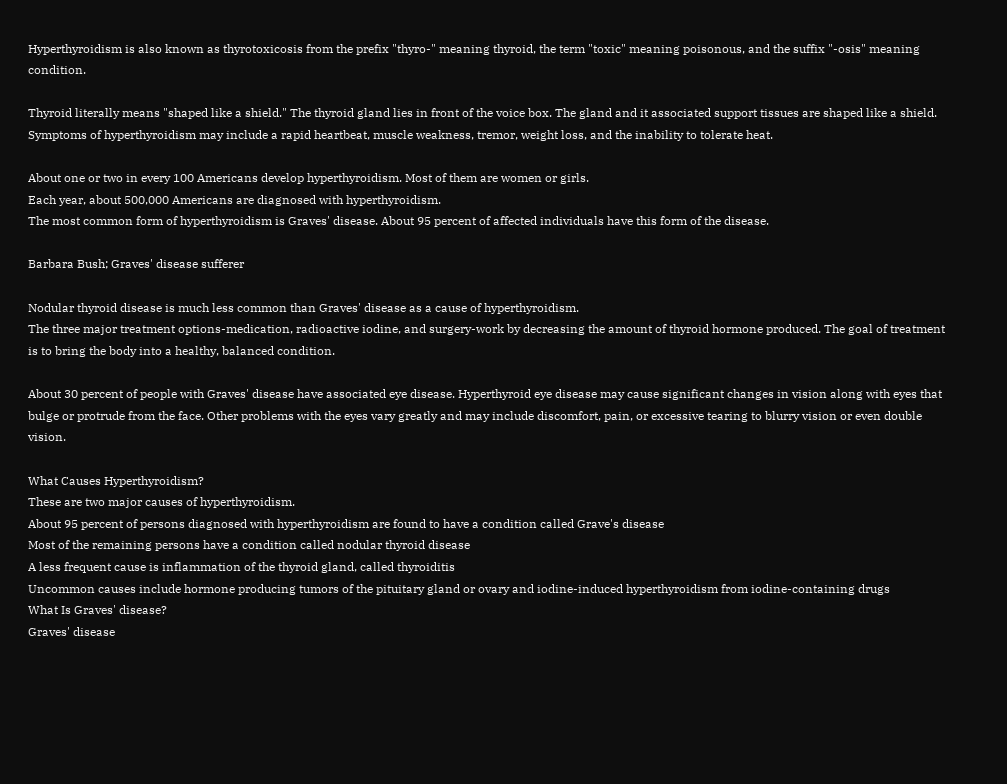Hyperthyroidism is also known as thyrotoxicosis from the prefix "thyro-" meaning thyroid, the term "toxic" meaning poisonous, and the suffix "-osis" meaning condition.

Thyroid literally means "shaped like a shield." The thyroid gland lies in front of the voice box. The gland and it associated support tissues are shaped like a shield.
Symptoms of hyperthyroidism may include a rapid heartbeat, muscle weakness, tremor, weight loss, and the inability to tolerate heat.

About one or two in every 100 Americans develop hyperthyroidism. Most of them are women or girls.
Each year, about 500,000 Americans are diagnosed with hyperthyroidism.
The most common form of hyperthyroidism is Graves' disease. About 95 percent of affected individuals have this form of the disease.

Barbara Bush; Graves' disease sufferer

Nodular thyroid disease is much less common than Graves' disease as a cause of hyperthyroidism.
The three major treatment options-medication, radioactive iodine, and surgery-work by decreasing the amount of thyroid hormone produced. The goal of treatment is to bring the body into a healthy, balanced condition.

About 30 percent of people with Graves' disease have associated eye disease. Hyperthyroid eye disease may cause significant changes in vision along with eyes that bulge or protrude from the face. Other problems with the eyes vary greatly and may include discomfort, pain, or excessive tearing to blurry vision or even double vision.

What Causes Hyperthyroidism?
These are two major causes of hyperthyroidism.
About 95 percent of persons diagnosed with hyperthyroidism are found to have a condition called Grave's disease
Most of the remaining persons have a condition called nodular thyroid disease
A less frequent cause is inflammation of the thyroid gland, called thyroiditis
Uncommon causes include hormone producing tumors of the pituitary gland or ovary and iodine-induced hyperthyroidism from iodine-containing drugs
What Is Graves' disease?
Graves' disease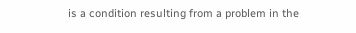is a condition resulting from a problem in the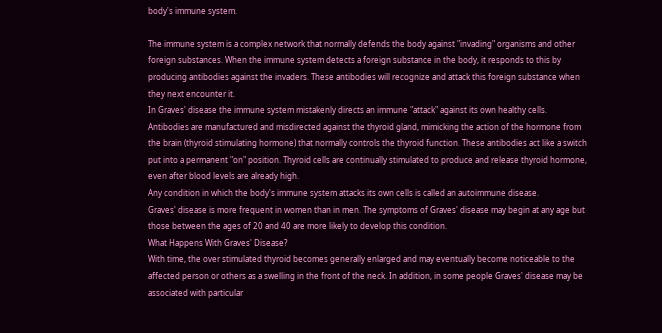body's immune system.

The immune system is a complex network that normally defends the body against "invading" organisms and other foreign substances. When the immune system detects a foreign substance in the body, it responds to this by producing antibodies against the invaders. These antibodies will recognize and attack this foreign substance when they next encounter it.
In Graves' disease the immune system mistakenly directs an immune "attack" against its own healthy cells. Antibodies are manufactured and misdirected against the thyroid gland, mimicking the action of the hormone from the brain (thyroid stimulating hormone) that normally controls the thyroid function. These antibodies act like a switch put into a permanent "on" position. Thyroid cells are continually stimulated to produce and release thyroid hormone, even after blood levels are already high.
Any condition in which the body's immune system attacks its own cells is called an autoimmune disease.
Graves' disease is more frequent in women than in men. The symptoms of Graves' disease may begin at any age but those between the ages of 20 and 40 are more likely to develop this condition.
What Happens With Graves' Disease?
With time, the over stimulated thyroid becomes generally enlarged and may eventually become noticeable to the affected person or others as a swelling in the front of the neck. In addition, in some people Graves' disease may be associated with particular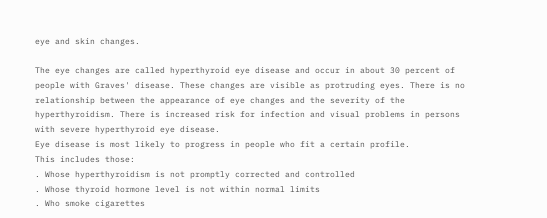eye and skin changes.

The eye changes are called hyperthyroid eye disease and occur in about 30 percent of people with Graves' disease. These changes are visible as protruding eyes. There is no relationship between the appearance of eye changes and the severity of the hyperthyroidism. There is increased risk for infection and visual problems in persons with severe hyperthyroid eye disease.
Eye disease is most likely to progress in people who fit a certain profile.
This includes those:
. Whose hyperthyroidism is not promptly corrected and controlled
. Whose thyroid hormone level is not within normal limits
. Who smoke cigarettes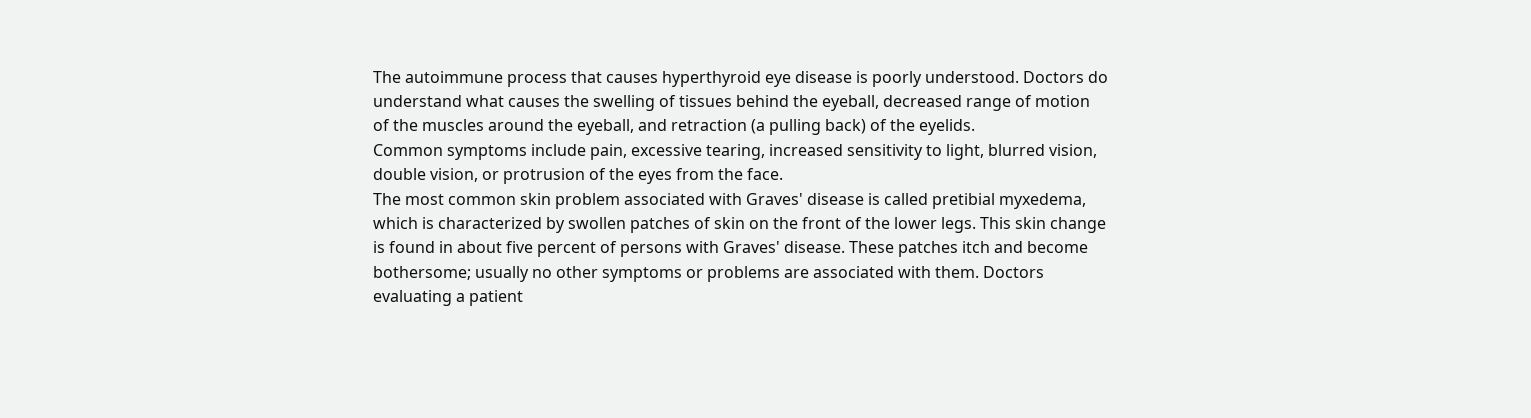The autoimmune process that causes hyperthyroid eye disease is poorly understood. Doctors do understand what causes the swelling of tissues behind the eyeball, decreased range of motion of the muscles around the eyeball, and retraction (a pulling back) of the eyelids.
Common symptoms include pain, excessive tearing, increased sensitivity to light, blurred vision, double vision, or protrusion of the eyes from the face.
The most common skin problem associated with Graves' disease is called pretibial myxedema, which is characterized by swollen patches of skin on the front of the lower legs. This skin change is found in about five percent of persons with Graves' disease. These patches itch and become bothersome; usually no other symptoms or problems are associated with them. Doctors evaluating a patient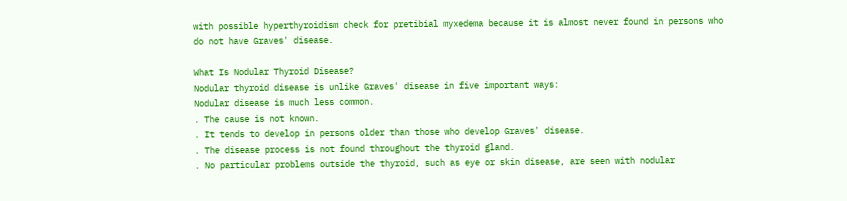with possible hyperthyroidism check for pretibial myxedema because it is almost never found in persons who do not have Graves' disease.

What Is Nodular Thyroid Disease?
Nodular thyroid disease is unlike Graves' disease in five important ways:
Nodular disease is much less common.
. The cause is not known.
. It tends to develop in persons older than those who develop Graves' disease.
. The disease process is not found throughout the thyroid gland.
. No particular problems outside the thyroid, such as eye or skin disease, are seen with nodular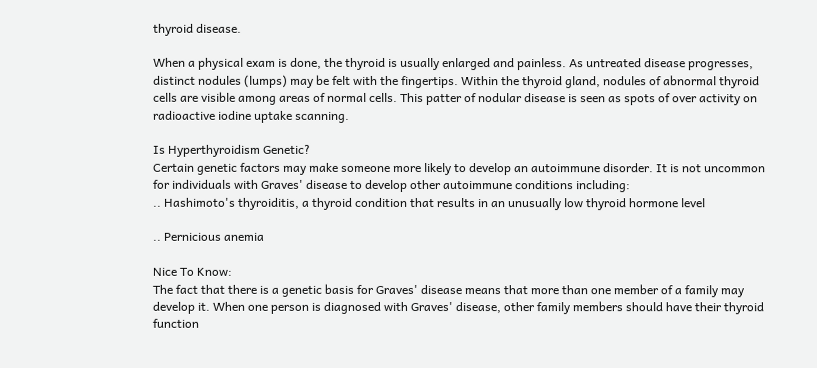thyroid disease.

When a physical exam is done, the thyroid is usually enlarged and painless. As untreated disease progresses, distinct nodules (lumps) may be felt with the fingertips. Within the thyroid gland, nodules of abnormal thyroid cells are visible among areas of normal cells. This patter of nodular disease is seen as spots of over activity on radioactive iodine uptake scanning.

Is Hyperthyroidism Genetic?
Certain genetic factors may make someone more likely to develop an autoimmune disorder. It is not uncommon for individuals with Graves' disease to develop other autoimmune conditions including:
.. Hashimoto's thyroiditis, a thyroid condition that results in an unusually low thyroid hormone level

.. Pernicious anemia

Nice To Know:
The fact that there is a genetic basis for Graves' disease means that more than one member of a family may develop it. When one person is diagnosed with Graves' disease, other family members should have their thyroid function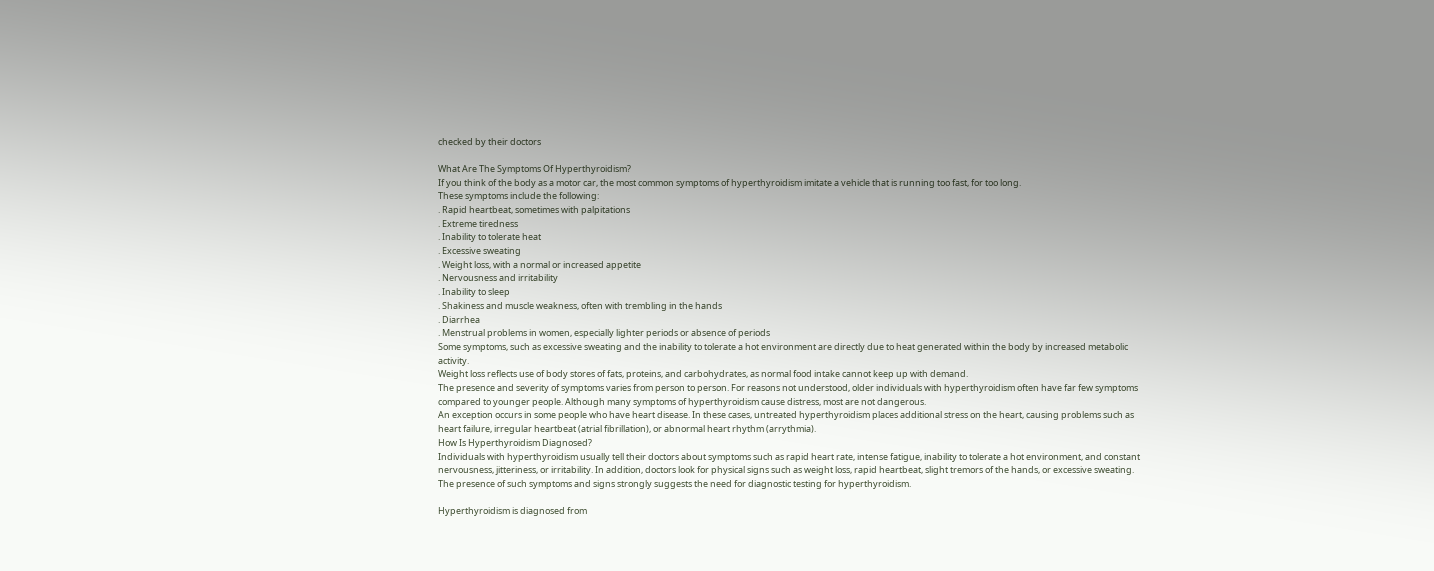checked by their doctors

What Are The Symptoms Of Hyperthyroidism?
If you think of the body as a motor car, the most common symptoms of hyperthyroidism imitate a vehicle that is running too fast, for too long.
These symptoms include the following:
. Rapid heartbeat, sometimes with palpitations
. Extreme tiredness
. Inability to tolerate heat
. Excessive sweating
. Weight loss, with a normal or increased appetite
. Nervousness and irritability
. Inability to sleep
. Shakiness and muscle weakness, often with trembling in the hands
. Diarrhea
. Menstrual problems in women, especially lighter periods or absence of periods
Some symptoms, such as excessive sweating and the inability to tolerate a hot environment are directly due to heat generated within the body by increased metabolic activity.
Weight loss reflects use of body stores of fats, proteins, and carbohydrates, as normal food intake cannot keep up with demand.
The presence and severity of symptoms varies from person to person. For reasons not understood, older individuals with hyperthyroidism often have far few symptoms compared to younger people. Although many symptoms of hyperthyroidism cause distress, most are not dangerous.
An exception occurs in some people who have heart disease. In these cases, untreated hyperthyroidism places additional stress on the heart, causing problems such as heart failure, irregular heartbeat (atrial fibrillation), or abnormal heart rhythm (arrythmia).
How Is Hyperthyroidism Diagnosed?
Individuals with hyperthyroidism usually tell their doctors about symptoms such as rapid heart rate, intense fatigue, inability to tolerate a hot environment, and constant nervousness, jitteriness, or irritability. In addition, doctors look for physical signs such as weight loss, rapid heartbeat, slight tremors of the hands, or excessive sweating. The presence of such symptoms and signs strongly suggests the need for diagnostic testing for hyperthyroidism.

Hyperthyroidism is diagnosed from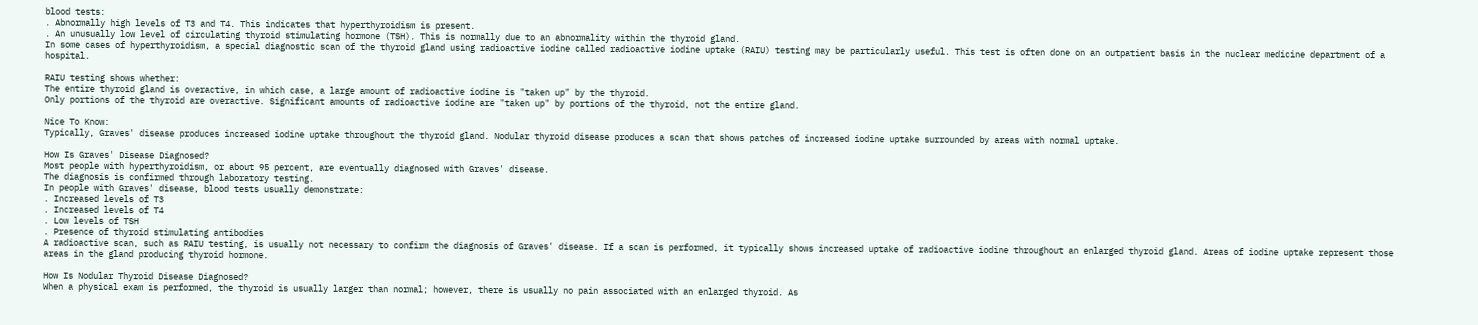blood tests:
. Abnormally high levels of T3 and T4. This indicates that hyperthyroidism is present.
. An unusually low level of circulating thyroid stimulating hormone (TSH). This is normally due to an abnormality within the thyroid gland.
In some cases of hyperthyroidism, a special diagnostic scan of the thyroid gland using radioactive iodine called radioactive iodine uptake (RAIU) testing may be particularly useful. This test is often done on an outpatient basis in the nuclear medicine department of a hospital.

RAIU testing shows whether:
The entire thyroid gland is overactive, in which case, a large amount of radioactive iodine is "taken up" by the thyroid.
Only portions of the thyroid are overactive. Significant amounts of radioactive iodine are "taken up" by portions of the thyroid, not the entire gland.

Nice To Know:
Typically, Graves' disease produces increased iodine uptake throughout the thyroid gland. Nodular thyroid disease produces a scan that shows patches of increased iodine uptake surrounded by areas with normal uptake.

How Is Graves' Disease Diagnosed?
Most people with hyperthyroidism, or about 95 percent, are eventually diagnosed with Graves' disease.
The diagnosis is confirmed through laboratory testing.
In people with Graves' disease, blood tests usually demonstrate:
. Increased levels of T3
. Increased levels of T4
. Low levels of TSH
. Presence of thyroid stimulating antibodies
A radioactive scan, such as RAIU testing, is usually not necessary to confirm the diagnosis of Graves' disease. If a scan is performed, it typically shows increased uptake of radioactive iodine throughout an enlarged thyroid gland. Areas of iodine uptake represent those areas in the gland producing thyroid hormone.

How Is Nodular Thyroid Disease Diagnosed?
When a physical exam is performed, the thyroid is usually larger than normal; however, there is usually no pain associated with an enlarged thyroid. As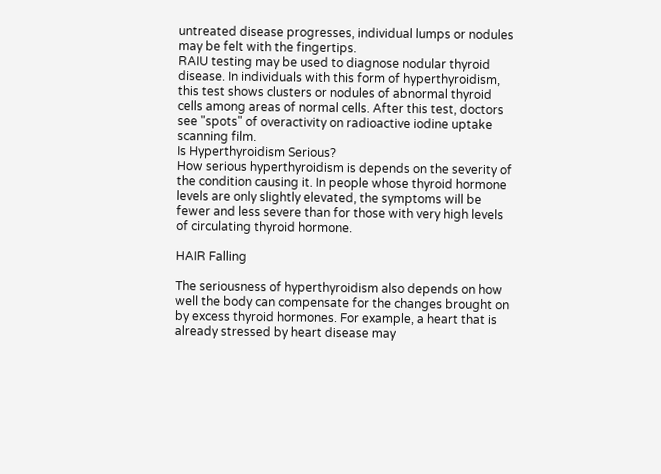untreated disease progresses, individual lumps or nodules may be felt with the fingertips.
RAIU testing may be used to diagnose nodular thyroid disease. In individuals with this form of hyperthyroidism, this test shows clusters or nodules of abnormal thyroid cells among areas of normal cells. After this test, doctors see "spots" of overactivity on radioactive iodine uptake scanning film.
Is Hyperthyroidism Serious?
How serious hyperthyroidism is depends on the severity of the condition causing it. In people whose thyroid hormone levels are only slightly elevated, the symptoms will be fewer and less severe than for those with very high levels of circulating thyroid hormone.

HAIR Falling

The seriousness of hyperthyroidism also depends on how well the body can compensate for the changes brought on by excess thyroid hormones. For example, a heart that is already stressed by heart disease may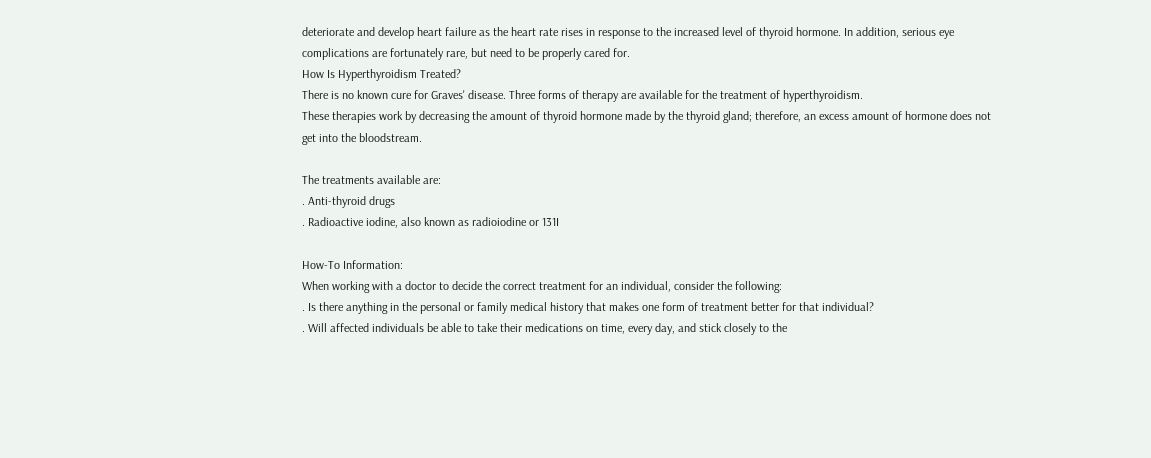deteriorate and develop heart failure as the heart rate rises in response to the increased level of thyroid hormone. In addition, serious eye complications are fortunately rare, but need to be properly cared for.
How Is Hyperthyroidism Treated?
There is no known cure for Graves' disease. Three forms of therapy are available for the treatment of hyperthyroidism.
These therapies work by decreasing the amount of thyroid hormone made by the thyroid gland; therefore, an excess amount of hormone does not get into the bloodstream.

The treatments available are:
. Anti-thyroid drugs
. Radioactive iodine, also known as radioiodine or 131I

How-To Information:
When working with a doctor to decide the correct treatment for an individual, consider the following:
. Is there anything in the personal or family medical history that makes one form of treatment better for that individual?
. Will affected individuals be able to take their medications on time, every day, and stick closely to the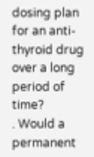dosing plan for an anti-thyroid drug over a long period of time?
. Would a permanent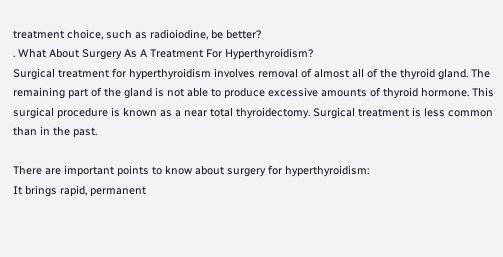treatment choice, such as radioiodine, be better?
. What About Surgery As A Treatment For Hyperthyroidism?
Surgical treatment for hyperthyroidism involves removal of almost all of the thyroid gland. The remaining part of the gland is not able to produce excessive amounts of thyroid hormone. This surgical procedure is known as a near total thyroidectomy. Surgical treatment is less common than in the past.

There are important points to know about surgery for hyperthyroidism:
It brings rapid, permanent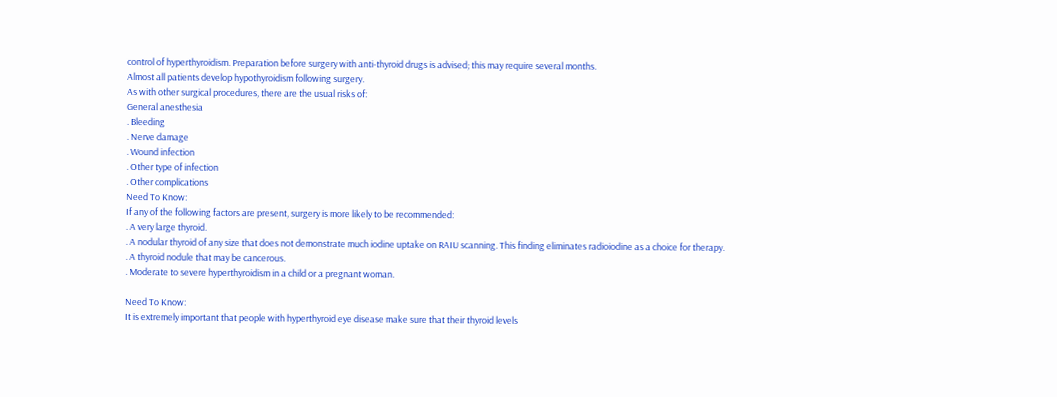control of hyperthyroidism. Preparation before surgery with anti-thyroid drugs is advised; this may require several months.
Almost all patients develop hypothyroidism following surgery.
As with other surgical procedures, there are the usual risks of:
General anesthesia
. Bleeding
. Nerve damage
. Wound infection
. Other type of infection
. Other complications
Need To Know:
If any of the following factors are present, surgery is more likely to be recommended:
. A very large thyroid.
. A nodular thyroid of any size that does not demonstrate much iodine uptake on RAIU scanning. This finding eliminates radioiodine as a choice for therapy.
. A thyroid nodule that may be cancerous.
. Moderate to severe hyperthyroidism in a child or a pregnant woman.

Need To Know:
It is extremely important that people with hyperthyroid eye disease make sure that their thyroid levels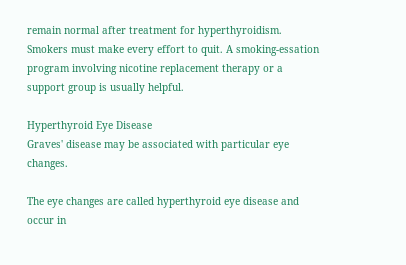remain normal after treatment for hyperthyroidism. Smokers must make every effort to quit. A smoking-essation program involving nicotine replacement therapy or a support group is usually helpful.

Hyperthyroid Eye Disease
Graves' disease may be associated with particular eye changes.

The eye changes are called hyperthyroid eye disease and occur in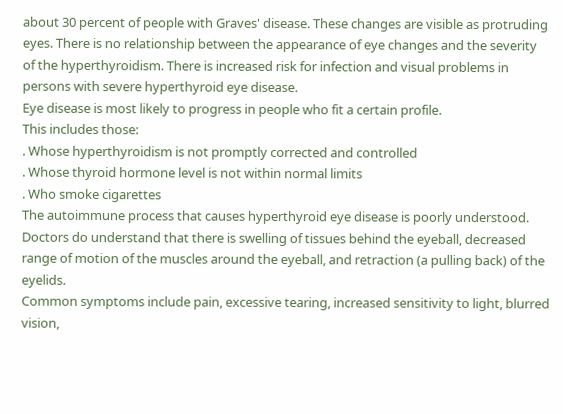about 30 percent of people with Graves' disease. These changes are visible as protruding eyes. There is no relationship between the appearance of eye changes and the severity of the hyperthyroidism. There is increased risk for infection and visual problems in persons with severe hyperthyroid eye disease.
Eye disease is most likely to progress in people who fit a certain profile.
This includes those:
. Whose hyperthyroidism is not promptly corrected and controlled
. Whose thyroid hormone level is not within normal limits
. Who smoke cigarettes
The autoimmune process that causes hyperthyroid eye disease is poorly understood. Doctors do understand that there is swelling of tissues behind the eyeball, decreased range of motion of the muscles around the eyeball, and retraction (a pulling back) of the eyelids.
Common symptoms include pain, excessive tearing, increased sensitivity to light, blurred vision,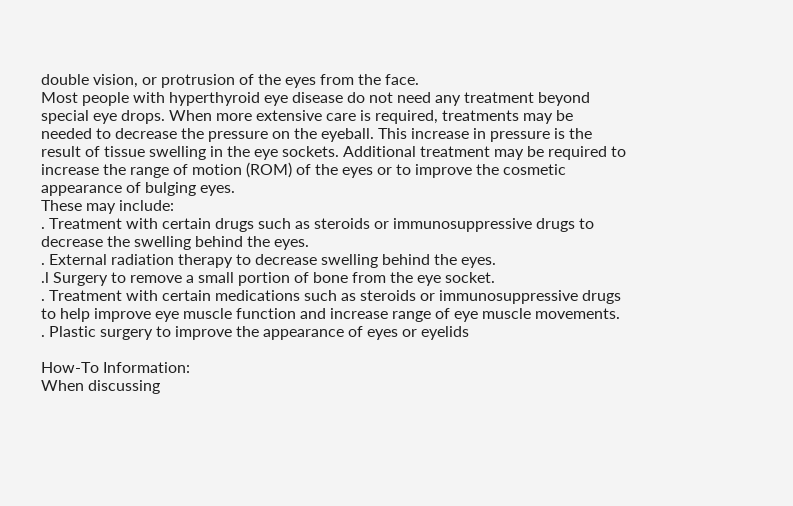double vision, or protrusion of the eyes from the face.
Most people with hyperthyroid eye disease do not need any treatment beyond special eye drops. When more extensive care is required, treatments may be needed to decrease the pressure on the eyeball. This increase in pressure is the result of tissue swelling in the eye sockets. Additional treatment may be required to increase the range of motion (ROM) of the eyes or to improve the cosmetic appearance of bulging eyes.
These may include:
. Treatment with certain drugs such as steroids or immunosuppressive drugs to decrease the swelling behind the eyes.
. External radiation therapy to decrease swelling behind the eyes.
.l Surgery to remove a small portion of bone from the eye socket.
. Treatment with certain medications such as steroids or immunosuppressive drugs to help improve eye muscle function and increase range of eye muscle movements.
. Plastic surgery to improve the appearance of eyes or eyelids

How-To Information:
When discussing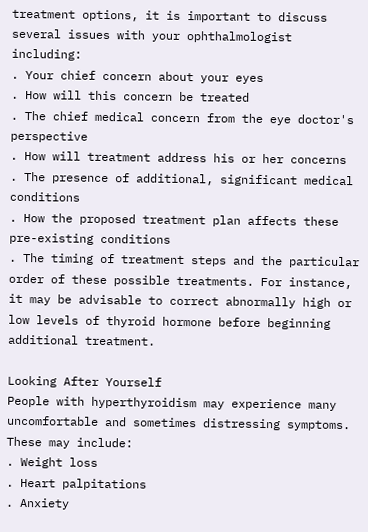treatment options, it is important to discuss several issues with your ophthalmologist including:
. Your chief concern about your eyes
. How will this concern be treated
. The chief medical concern from the eye doctor's perspective
. How will treatment address his or her concerns
. The presence of additional, significant medical conditions
. How the proposed treatment plan affects these pre-existing conditions
. The timing of treatment steps and the particular order of these possible treatments. For instance, it may be advisable to correct abnormally high or low levels of thyroid hormone before beginning additional treatment.

Looking After Yourself
People with hyperthyroidism may experience many uncomfortable and sometimes distressing symptoms.
These may include:
. Weight loss
. Heart palpitations
. Anxiety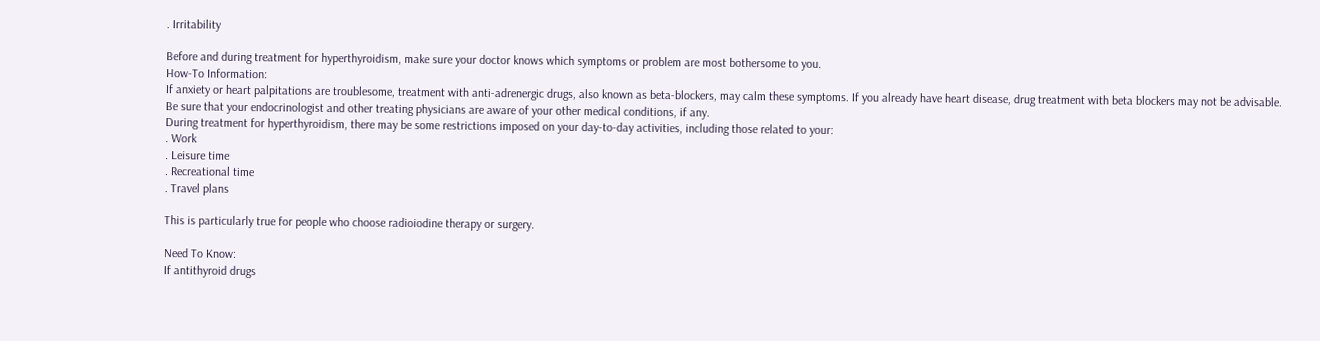. Irritability

Before and during treatment for hyperthyroidism, make sure your doctor knows which symptoms or problem are most bothersome to you.
How-To Information:
If anxiety or heart palpitations are troublesome, treatment with anti-adrenergic drugs, also known as beta-blockers, may calm these symptoms. If you already have heart disease, drug treatment with beta blockers may not be advisable.
Be sure that your endocrinologist and other treating physicians are aware of your other medical conditions, if any.
During treatment for hyperthyroidism, there may be some restrictions imposed on your day-to-day activities, including those related to your:
. Work
. Leisure time
. Recreational time
. Travel plans

This is particularly true for people who choose radioiodine therapy or surgery.

Need To Know:
If antithyroid drugs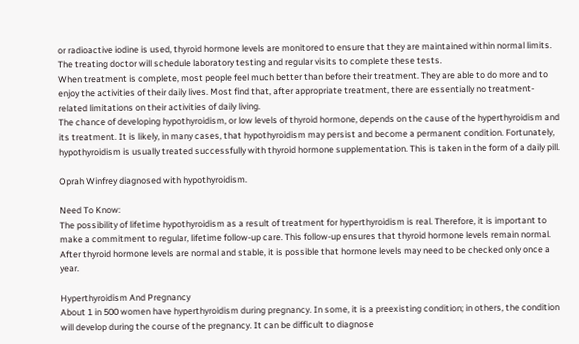or radioactive iodine is used, thyroid hormone levels are monitored to ensure that they are maintained within normal limits. The treating doctor will schedule laboratory testing and regular visits to complete these tests.
When treatment is complete, most people feel much better than before their treatment. They are able to do more and to enjoy the activities of their daily lives. Most find that, after appropriate treatment, there are essentially no treatment-related limitations on their activities of daily living.
The chance of developing hypothyroidism, or low levels of thyroid hormone, depends on the cause of the hyperthyroidism and its treatment. It is likely, in many cases, that hypothyroidism may persist and become a permanent condition. Fortunately, hypothyroidism is usually treated successfully with thyroid hormone supplementation. This is taken in the form of a daily pill.

Oprah Winfrey diagnosed with hypothyroidism.

Need To Know:
The possibility of lifetime hypothyroidism as a result of treatment for hyperthyroidism is real. Therefore, it is important to make a commitment to regular, lifetime follow-up care. This follow-up ensures that thyroid hormone levels remain normal. After thyroid hormone levels are normal and stable, it is possible that hormone levels may need to be checked only once a year.

Hyperthyroidism And Pregnancy
About 1 in 500 women have hyperthyroidism during pregnancy. In some, it is a preexisting condition; in others, the condition will develop during the course of the pregnancy. It can be difficult to diagnose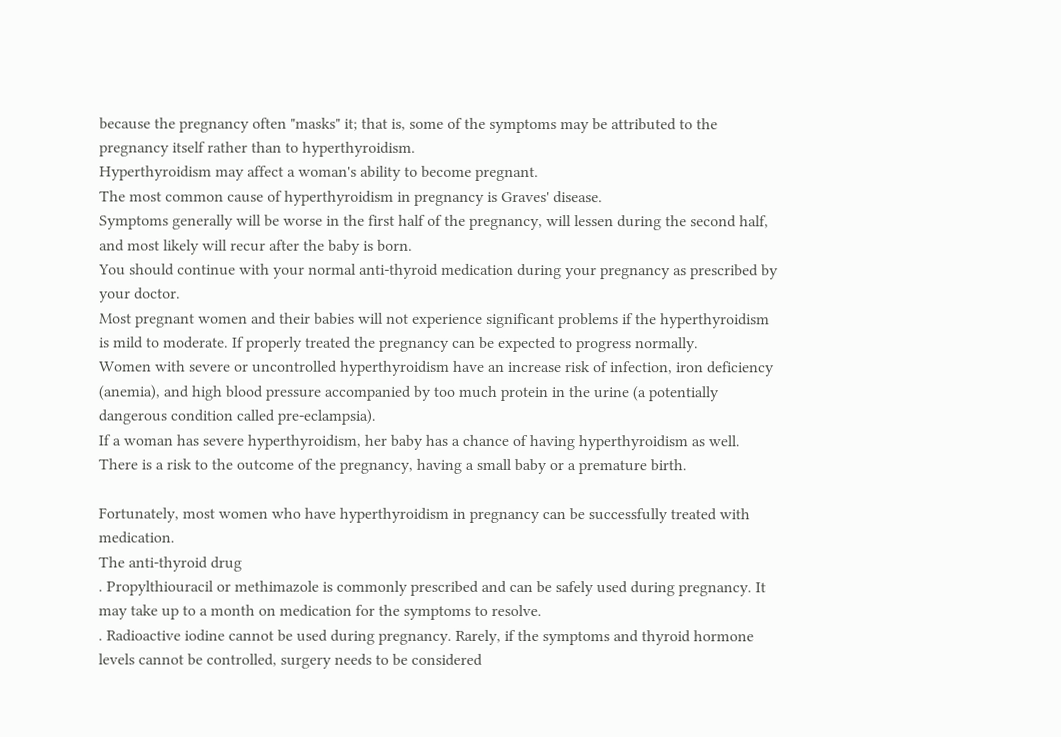because the pregnancy often "masks" it; that is, some of the symptoms may be attributed to the pregnancy itself rather than to hyperthyroidism.
Hyperthyroidism may affect a woman's ability to become pregnant.
The most common cause of hyperthyroidism in pregnancy is Graves' disease.
Symptoms generally will be worse in the first half of the pregnancy, will lessen during the second half, and most likely will recur after the baby is born.
You should continue with your normal anti-thyroid medication during your pregnancy as prescribed by your doctor.
Most pregnant women and their babies will not experience significant problems if the hyperthyroidism is mild to moderate. If properly treated the pregnancy can be expected to progress normally.
Women with severe or uncontrolled hyperthyroidism have an increase risk of infection, iron deficiency (anemia), and high blood pressure accompanied by too much protein in the urine (a potentially dangerous condition called pre-eclampsia).
If a woman has severe hyperthyroidism, her baby has a chance of having hyperthyroidism as well. There is a risk to the outcome of the pregnancy, having a small baby or a premature birth.

Fortunately, most women who have hyperthyroidism in pregnancy can be successfully treated with medication.
The anti-thyroid drug
. Propylthiouracil or methimazole is commonly prescribed and can be safely used during pregnancy. It may take up to a month on medication for the symptoms to resolve.
. Radioactive iodine cannot be used during pregnancy. Rarely, if the symptoms and thyroid hormone levels cannot be controlled, surgery needs to be considered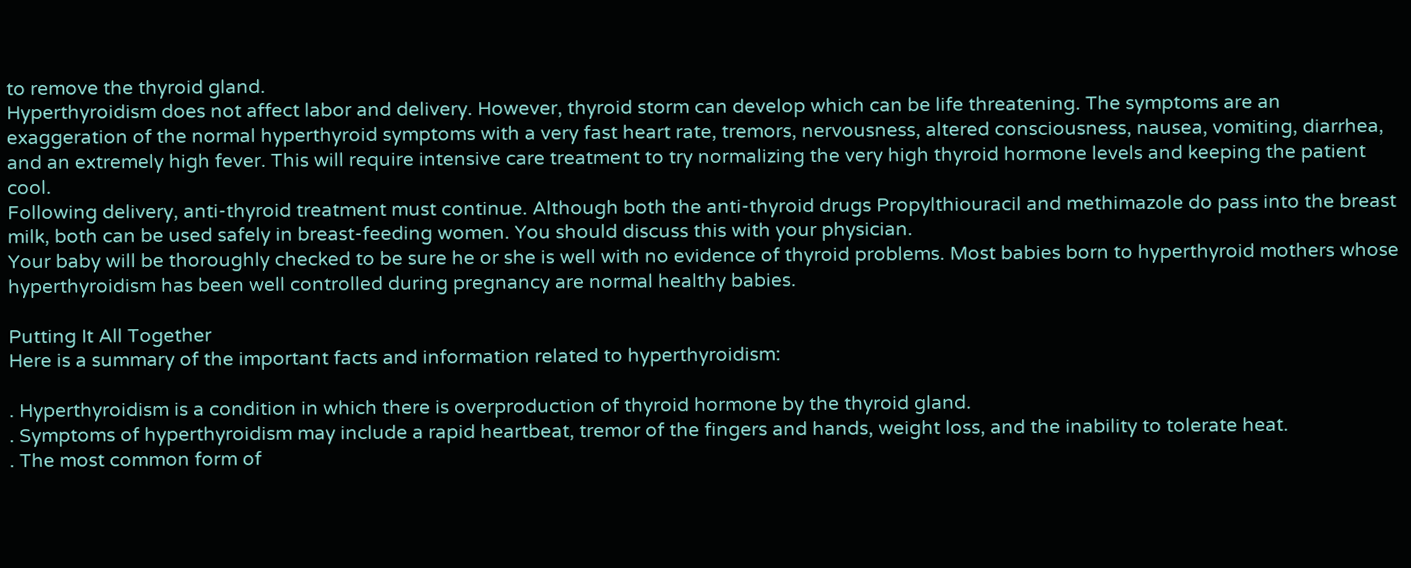to remove the thyroid gland.
Hyperthyroidism does not affect labor and delivery. However, thyroid storm can develop which can be life threatening. The symptoms are an exaggeration of the normal hyperthyroid symptoms with a very fast heart rate, tremors, nervousness, altered consciousness, nausea, vomiting, diarrhea, and an extremely high fever. This will require intensive care treatment to try normalizing the very high thyroid hormone levels and keeping the patient cool.
Following delivery, anti-thyroid treatment must continue. Although both the anti-thyroid drugs Propylthiouracil and methimazole do pass into the breast milk, both can be used safely in breast-feeding women. You should discuss this with your physician.
Your baby will be thoroughly checked to be sure he or she is well with no evidence of thyroid problems. Most babies born to hyperthyroid mothers whose hyperthyroidism has been well controlled during pregnancy are normal healthy babies.

Putting It All Together
Here is a summary of the important facts and information related to hyperthyroidism:

. Hyperthyroidism is a condition in which there is overproduction of thyroid hormone by the thyroid gland.
. Symptoms of hyperthyroidism may include a rapid heartbeat, tremor of the fingers and hands, weight loss, and the inability to tolerate heat.
. The most common form of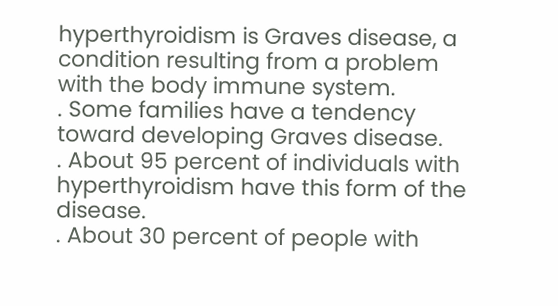hyperthyroidism is Graves disease, a condition resulting from a problem with the body immune system.
. Some families have a tendency toward developing Graves disease.
. About 95 percent of individuals with hyperthyroidism have this form of the disease.
. About 30 percent of people with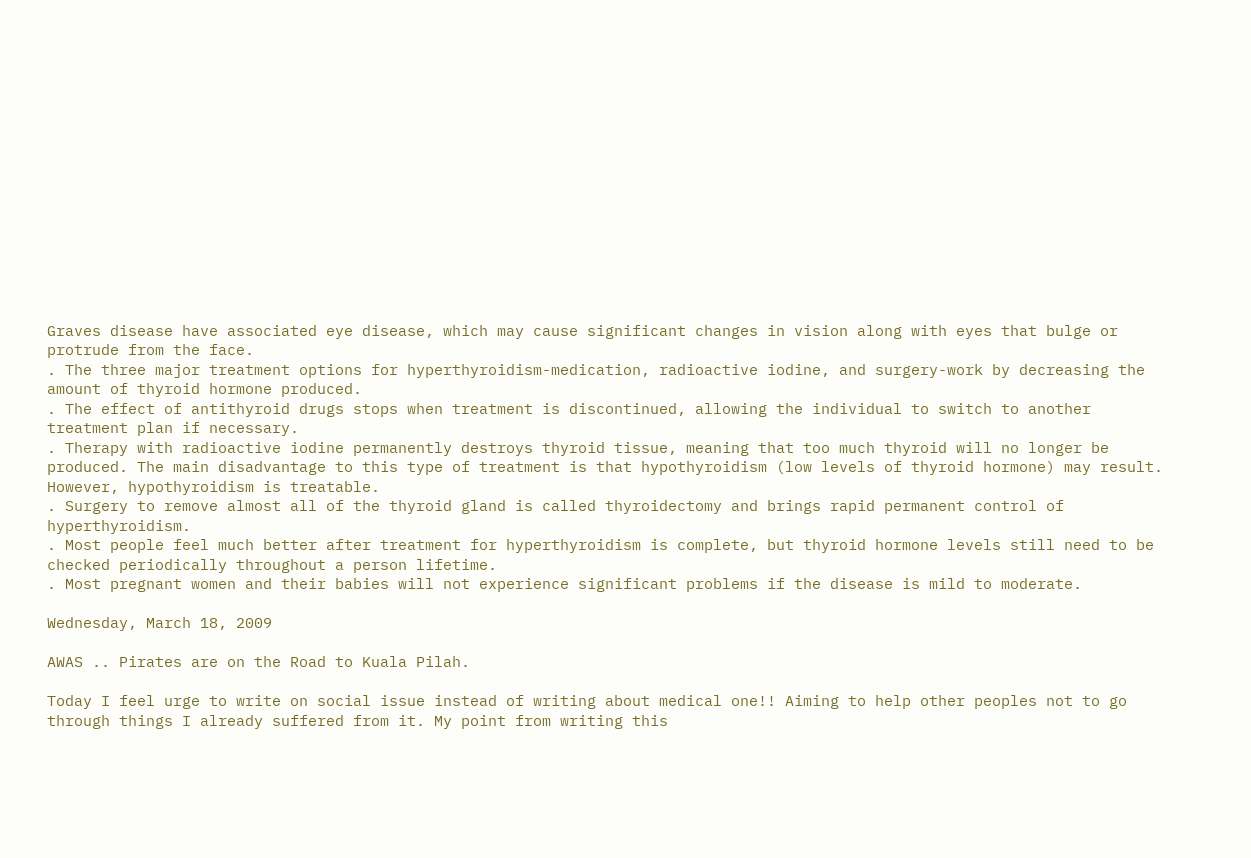Graves disease have associated eye disease, which may cause significant changes in vision along with eyes that bulge or protrude from the face.
. The three major treatment options for hyperthyroidism-medication, radioactive iodine, and surgery-work by decreasing the amount of thyroid hormone produced.
. The effect of antithyroid drugs stops when treatment is discontinued, allowing the individual to switch to another treatment plan if necessary.
. Therapy with radioactive iodine permanently destroys thyroid tissue, meaning that too much thyroid will no longer be produced. The main disadvantage to this type of treatment is that hypothyroidism (low levels of thyroid hormone) may result. However, hypothyroidism is treatable.
. Surgery to remove almost all of the thyroid gland is called thyroidectomy and brings rapid permanent control of hyperthyroidism.
. Most people feel much better after treatment for hyperthyroidism is complete, but thyroid hormone levels still need to be checked periodically throughout a person lifetime.
. Most pregnant women and their babies will not experience significant problems if the disease is mild to moderate.

Wednesday, March 18, 2009

AWAS .. Pirates are on the Road to Kuala Pilah.

Today I feel urge to write on social issue instead of writing about medical one!! Aiming to help other peoples not to go through things I already suffered from it. My point from writing this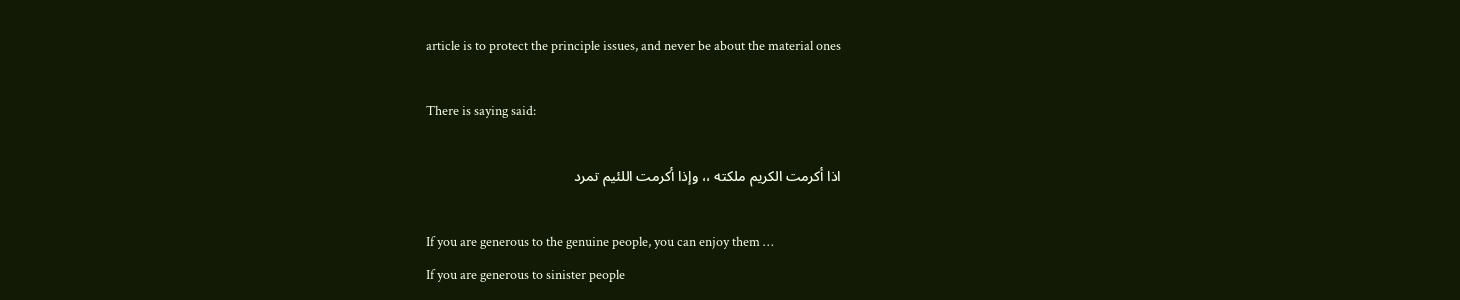article is to protect the principle issues, and never be about the material ones

There is saying said:

اذا أكرمت الكريم ملكته ،، وإذا أكرمت اللئيم تمرد

If you are generous to the genuine people, you can enjoy them …
If you are generous to sinister people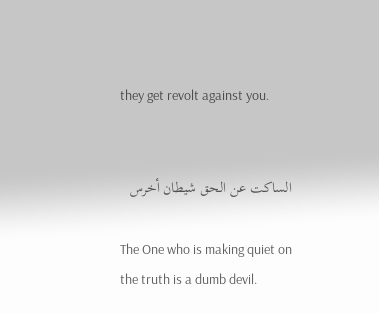they get revolt against you.


الساكت عن الحق شيطان أخرس

The One who is making quiet on the truth is a dumb devil.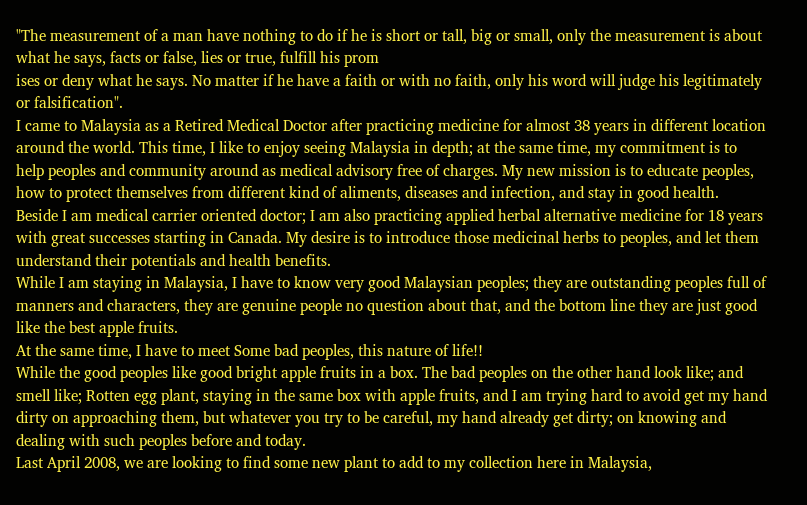"The measurement of a man have nothing to do if he is short or tall, big or small, only the measurement is about what he says, facts or false, lies or true, fulfill his prom
ises or deny what he says. No matter if he have a faith or with no faith, only his word will judge his legitimately or falsification".
I came to Malaysia as a Retired Medical Doctor after practicing medicine for almost 38 years in different location around the world. This time, I like to enjoy seeing Malaysia in depth; at the same time, my commitment is to help peoples and community around as medical advisory free of charges. My new mission is to educate peoples, how to protect themselves from different kind of aliments, diseases and infection, and stay in good health.
Beside I am medical carrier oriented doctor; I am also practicing applied herbal alternative medicine for 18 years with great successes starting in Canada. My desire is to introduce those medicinal herbs to peoples, and let them understand their potentials and health benefits.
While I am staying in Malaysia, I have to know very good Malaysian peoples; they are outstanding peoples full of manners and characters, they are genuine people no question about that, and the bottom line they are just good like the best apple fruits.
At the same time, I have to meet Some bad peoples, this nature of life!!
While the good peoples like good bright apple fruits in a box. The bad peoples on the other hand look like; and smell like; Rotten egg plant, staying in the same box with apple fruits, and I am trying hard to avoid get my hand dirty on approaching them, but whatever you try to be careful, my hand already get dirty; on knowing and dealing with such peoples before and today.
Last April 2008, we are looking to find some new plant to add to my collection here in Malaysia,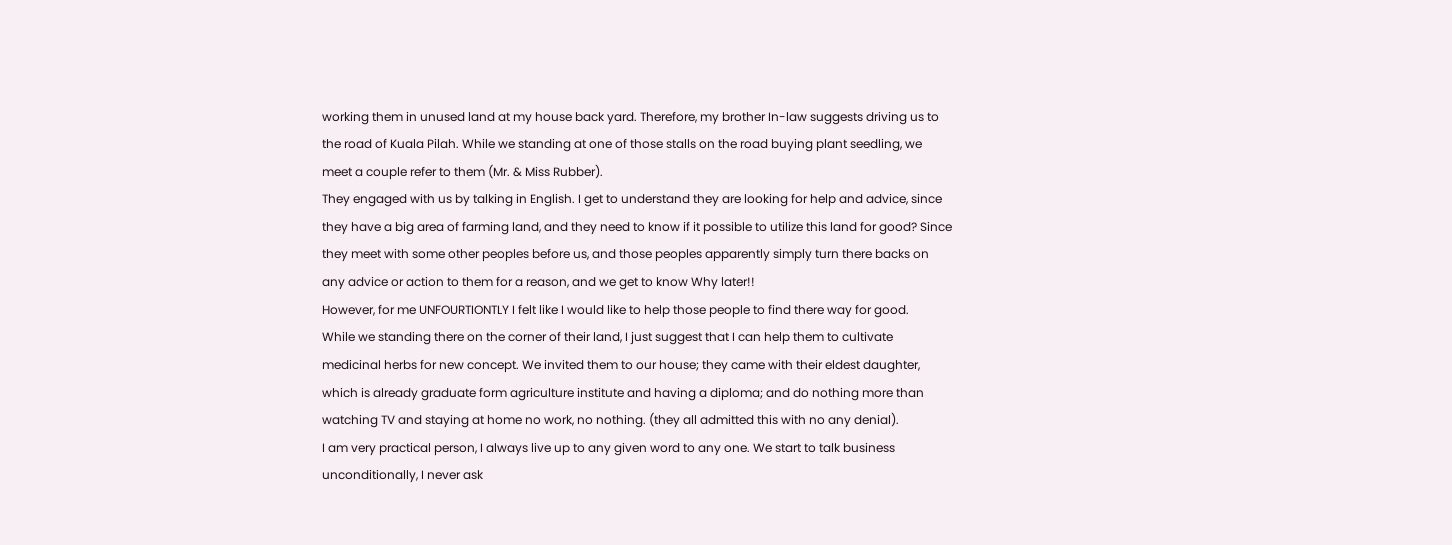working them in unused land at my house back yard. Therefore, my brother In-law suggests driving us to the road of Kuala Pilah. While we standing at one of those stalls on the road buying plant seedling, we meet a couple refer to them (Mr. & Miss Rubber).
They engaged with us by talking in English. I get to understand they are looking for help and advice, since they have a big area of farming land, and they need to know if it possible to utilize this land for good? Since they meet with some other peoples before us, and those peoples apparently simply turn there backs on any advice or action to them for a reason, and we get to know Why later!!
However, for me UNFOURTIONTLY I felt like I would like to help those people to find there way for good.
While we standing there on the corner of their land, I just suggest that I can help them to cultivate medicinal herbs for new concept. We invited them to our house; they came with their eldest daughter, which is already graduate form agriculture institute and having a diploma; and do nothing more than watching TV and staying at home no work, no nothing. (they all admitted this with no any denial).
I am very practical person, I always live up to any given word to any one. We start to talk business unconditionally, I never ask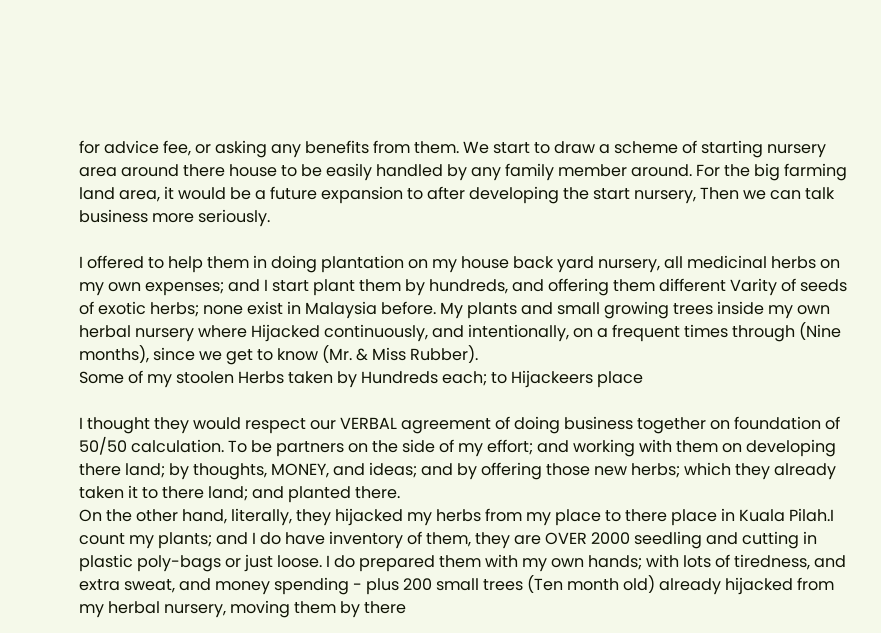for advice fee, or asking any benefits from them. We start to draw a scheme of starting nursery area around there house to be easily handled by any family member around. For the big farming land area, it would be a future expansion to after developing the start nursery, Then we can talk business more seriously.

I offered to help them in doing plantation on my house back yard nursery, all medicinal herbs on my own expenses; and I start plant them by hundreds, and offering them different Varity of seeds of exotic herbs; none exist in Malaysia before. My plants and small growing trees inside my own herbal nursery where Hijacked continuously, and intentionally, on a frequent times through (Nine months), since we get to know (Mr. & Miss Rubber).
Some of my stoolen Herbs taken by Hundreds each; to Hijackeers place

I thought they would respect our VERBAL agreement of doing business together on foundation of 50/50 calculation. To be partners on the side of my effort; and working with them on developing there land; by thoughts, MONEY, and ideas; and by offering those new herbs; which they already taken it to there land; and planted there.
On the other hand, literally, they hijacked my herbs from my place to there place in Kuala Pilah.I count my plants; and I do have inventory of them, they are OVER 2000 seedling and cutting in plastic poly-bags or just loose. I do prepared them with my own hands; with lots of tiredness, and extra sweat, and money spending - plus 200 small trees (Ten month old) already hijacked from my herbal nursery, moving them by there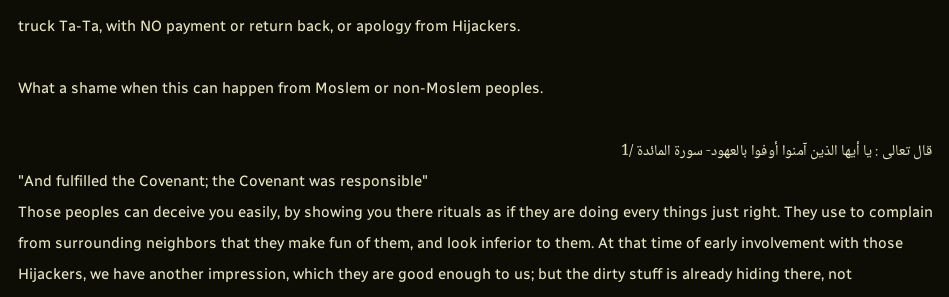truck Ta-Ta, with NO payment or return back, or apology from Hijackers.

What a shame when this can happen from Moslem or non-Moslem peoples.

قال تعالى : يا أيها الذين آمنوا أوفوا بالعهود- سورة المائدة /1
"And fulfilled the Covenant; the Covenant was responsible"
Those peoples can deceive you easily, by showing you there rituals as if they are doing every things just right. They use to complain from surrounding neighbors that they make fun of them, and look inferior to them. At that time of early involvement with those Hijackers, we have another impression, which they are good enough to us; but the dirty stuff is already hiding there, not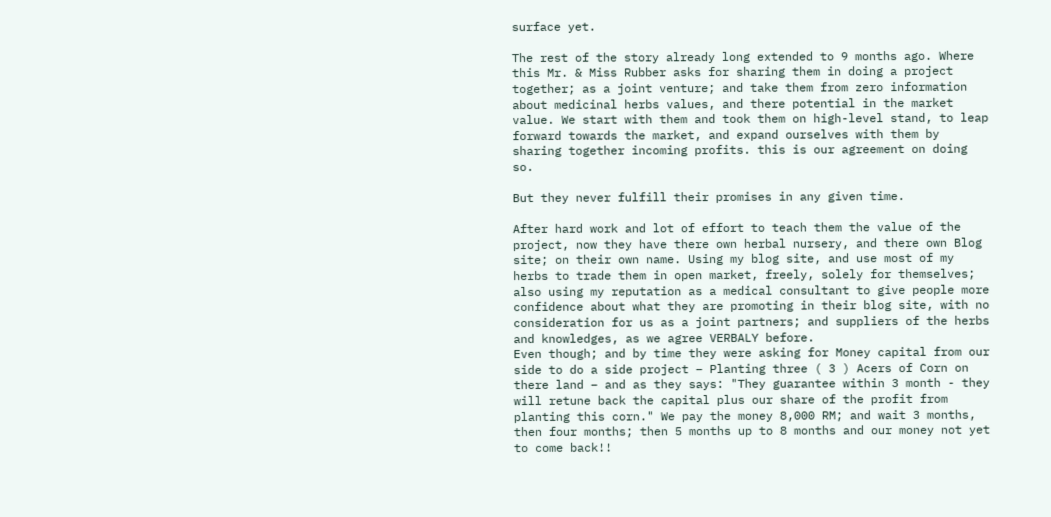surface yet.

The rest of the story already long extended to 9 months ago. Where this Mr. & Miss Rubber asks for sharing them in doing a project together; as a joint venture; and take them from zero information about medicinal herbs values, and there potential in the market value. We start with them and took them on high-level stand, to leap forward towards the market, and expand ourselves with them by sharing together incoming profits. this is our agreement on doing so.

But they never fulfill their promises in any given time.

After hard work and lot of effort to teach them the value of the project, now they have there own herbal nursery, and there own Blog site; on their own name. Using my blog site, and use most of my herbs to trade them in open market, freely, solely for themselves; also using my reputation as a medical consultant to give people more confidence about what they are promoting in their blog site, with no consideration for us as a joint partners; and suppliers of the herbs and knowledges, as we agree VERBALY before.
Even though; and by time they were asking for Money capital from our side to do a side project – Planting three ( 3 ) Acers of Corn on there land – and as they says: "They guarantee within 3 month - they will retune back the capital plus our share of the profit from planting this corn." We pay the money 8,000 RM; and wait 3 months, then four months; then 5 months up to 8 months and our money not yet to come back!!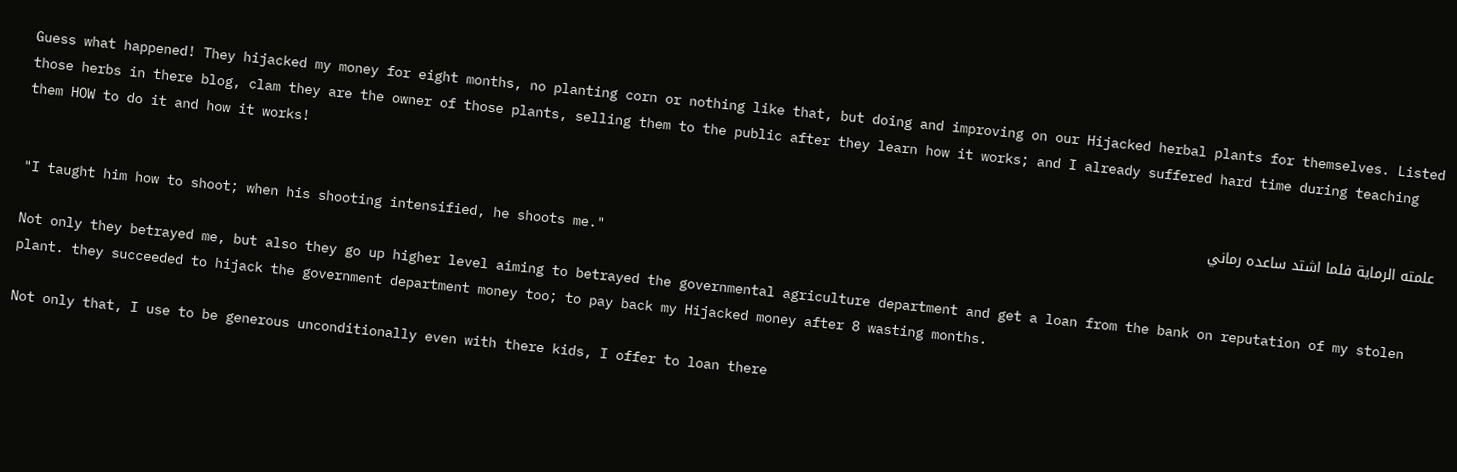Guess what happened! They hijacked my money for eight months, no planting corn or nothing like that, but doing and improving on our Hijacked herbal plants for themselves. Listed those herbs in there blog, clam they are the owner of those plants, selling them to the public after they learn how it works; and I already suffered hard time during teaching them HOW to do it and how it works!

علمته الرماية فلما اشتد ساعده رماني
"I taught him how to shoot; when his shooting intensified, he shoots me."

Not only they betrayed me, but also they go up higher level aiming to betrayed the governmental agriculture department and get a loan from the bank on reputation of my stolen plant. they succeeded to hijack the government department money too; to pay back my Hijacked money after 8 wasting months.

Not only that, I use to be generous unconditionally even with there kids, I offer to loan there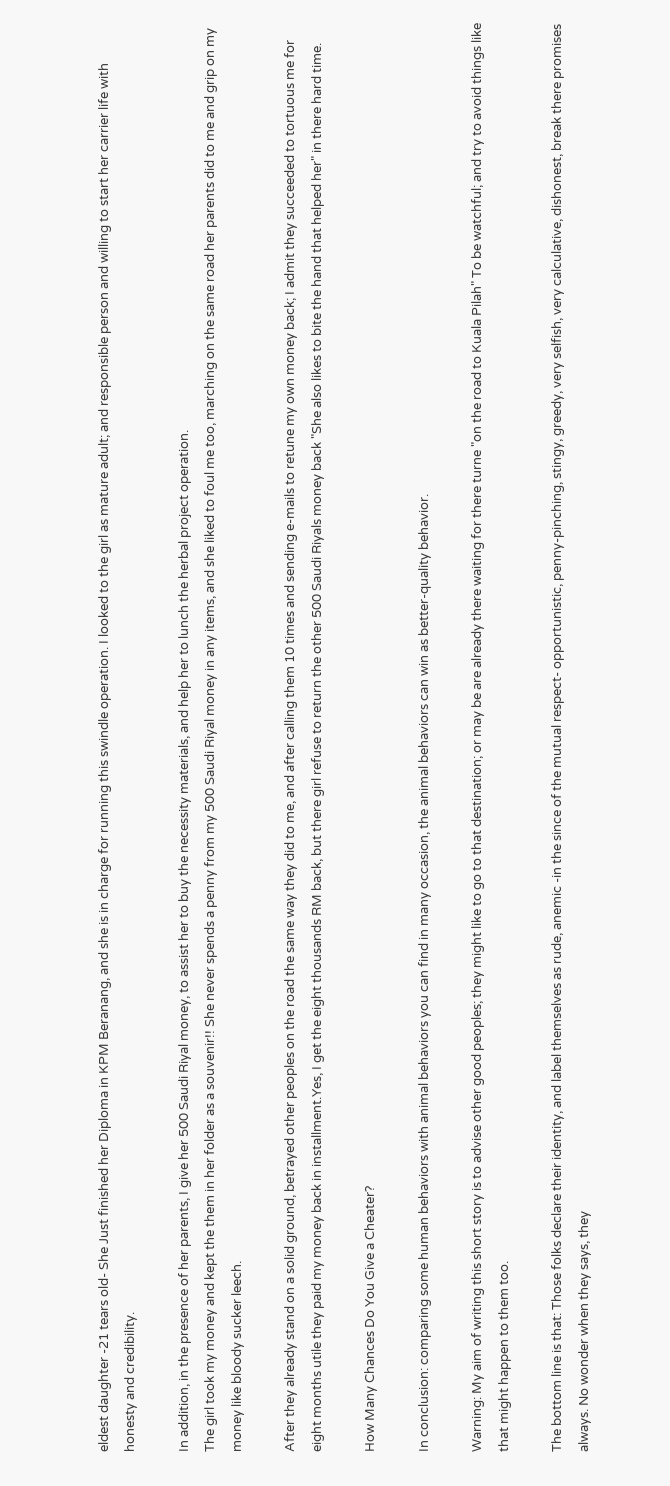eldest daughter -21 tears old- She Just finished her Diploma in KPM Beranang, and she is in charge for running this swindle operation. I looked to the girl as mature adult; and responsible person and willing to start her carrier life with honesty and credibility.

In addition, in the presence of her parents, I give her 500 Saudi Riyal money, to assist her to buy the necessity materials, and help her to lunch the herbal project operation.
The girl took my money and kept the them in her folder as a souvenir!! She never spends a penny from my 500 Saudi Riyal money in any items, and she liked to foul me too, marching on the same road her parents did to me and grip on my money like bloody sucker leech.

After they already stand on a solid ground, betrayed other peoples on the road the same way they did to me, and after calling them 10 times and sending e-mails to retune my own money back; I admit they succeeded to tortuous me for eight months utile they paid my money back in installment.Yes, I get the eight thousands RM back, but there girl refuse to return the other 500 Saudi Riyals money back "She also likes to bite the hand that helped her" in there hard time.

How Many Chances Do You Give a Cheater?

In conclusion: comparing some human behaviors with animal behaviors you can find in many occasion, the animal behaviors can win as better-quality behavior.

Warning: My aim of writing this short story is to advise other good peoples; they might like to go to that destination; or may be are already there waiting for there turne "on the road to Kuala Pilah" To be watchful; and try to avoid things like that might happen to them too.

The bottom line is that: Those folks declare their identity, and label themselves as rude, anemic -in the since of the mutual respect- opportunistic, penny-pinching, stingy, greedy, very selfish, very calculative, dishonest, break there promises always. No wonder when they says, they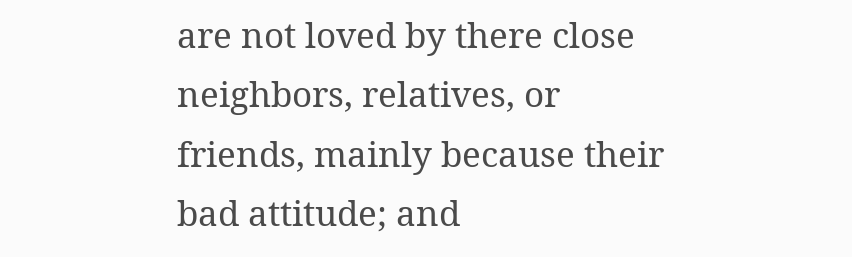are not loved by there close neighbors, relatives, or friends, mainly because their bad attitude; and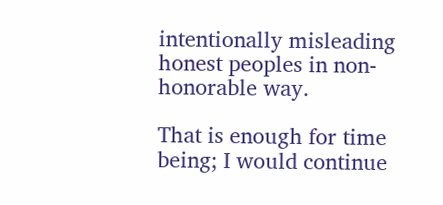intentionally misleading honest peoples in non-honorable way.

That is enough for time being; I would continue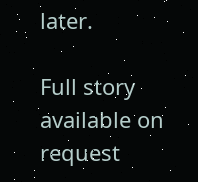later.

Full story available on request